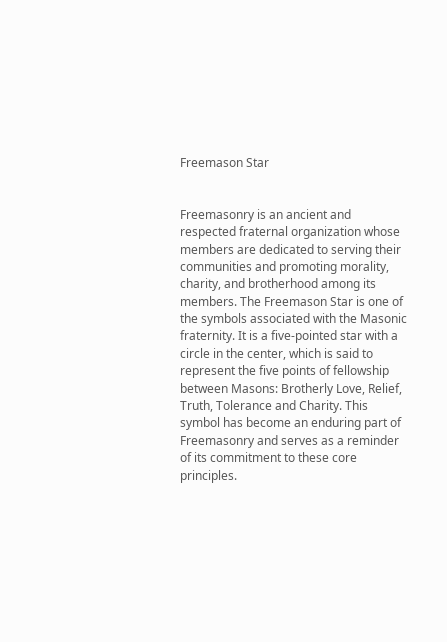Freemason Star


Freemasonry is an ancient and respected fraternal organization whose members are dedicated to serving their communities and promoting morality, charity, and brotherhood among its members. The Freemason Star is one of the symbols associated with the Masonic fraternity. It is a five-pointed star with a circle in the center, which is said to represent the five points of fellowship between Masons: Brotherly Love, Relief, Truth, Tolerance and Charity. This symbol has become an enduring part of Freemasonry and serves as a reminder of its commitment to these core principles.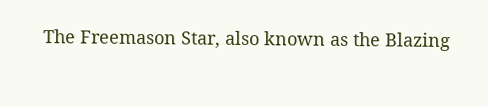The Freemason Star, also known as the Blazing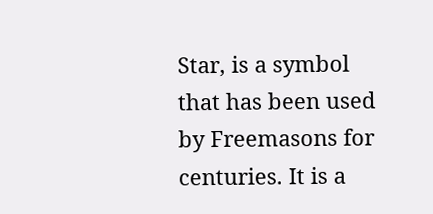Star, is a symbol that has been used by Freemasons for centuries. It is a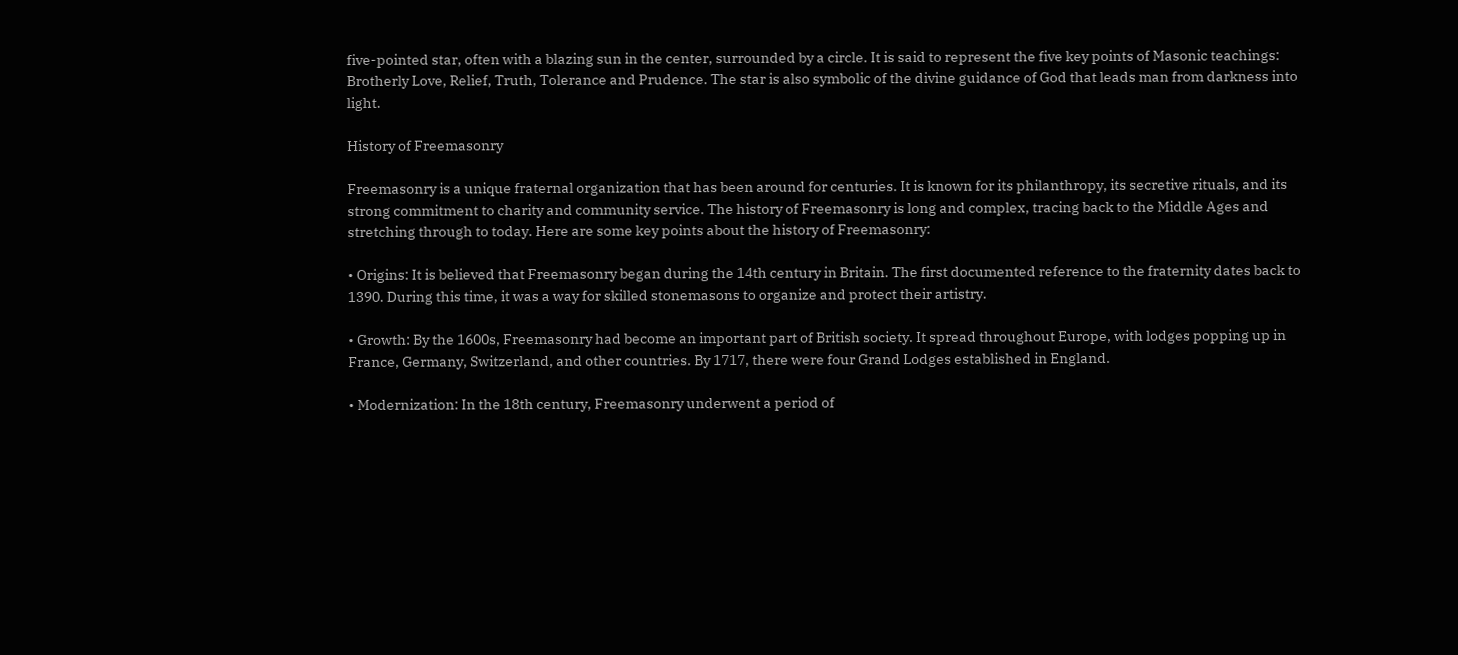five-pointed star, often with a blazing sun in the center, surrounded by a circle. It is said to represent the five key points of Masonic teachings: Brotherly Love, Relief, Truth, Tolerance and Prudence. The star is also symbolic of the divine guidance of God that leads man from darkness into light.

History of Freemasonry

Freemasonry is a unique fraternal organization that has been around for centuries. It is known for its philanthropy, its secretive rituals, and its strong commitment to charity and community service. The history of Freemasonry is long and complex, tracing back to the Middle Ages and stretching through to today. Here are some key points about the history of Freemasonry:

• Origins: It is believed that Freemasonry began during the 14th century in Britain. The first documented reference to the fraternity dates back to 1390. During this time, it was a way for skilled stonemasons to organize and protect their artistry.

• Growth: By the 1600s, Freemasonry had become an important part of British society. It spread throughout Europe, with lodges popping up in France, Germany, Switzerland, and other countries. By 1717, there were four Grand Lodges established in England.

• Modernization: In the 18th century, Freemasonry underwent a period of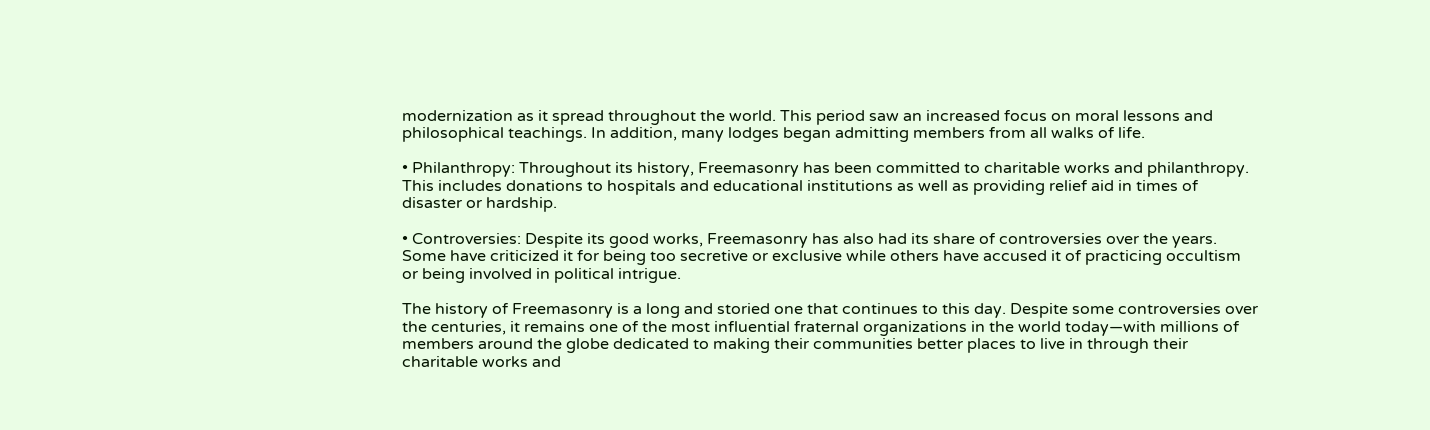modernization as it spread throughout the world. This period saw an increased focus on moral lessons and philosophical teachings. In addition, many lodges began admitting members from all walks of life.

• Philanthropy: Throughout its history, Freemasonry has been committed to charitable works and philanthropy. This includes donations to hospitals and educational institutions as well as providing relief aid in times of disaster or hardship.

• Controversies: Despite its good works, Freemasonry has also had its share of controversies over the years. Some have criticized it for being too secretive or exclusive while others have accused it of practicing occultism or being involved in political intrigue.

The history of Freemasonry is a long and storied one that continues to this day. Despite some controversies over the centuries, it remains one of the most influential fraternal organizations in the world today—with millions of members around the globe dedicated to making their communities better places to live in through their charitable works and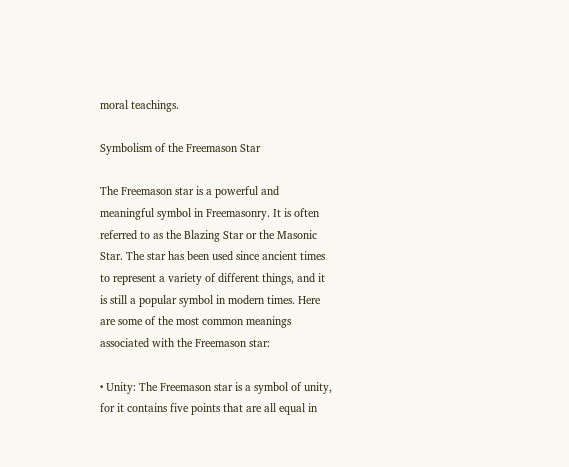moral teachings.

Symbolism of the Freemason Star

The Freemason star is a powerful and meaningful symbol in Freemasonry. It is often referred to as the Blazing Star or the Masonic Star. The star has been used since ancient times to represent a variety of different things, and it is still a popular symbol in modern times. Here are some of the most common meanings associated with the Freemason star:

• Unity: The Freemason star is a symbol of unity, for it contains five points that are all equal in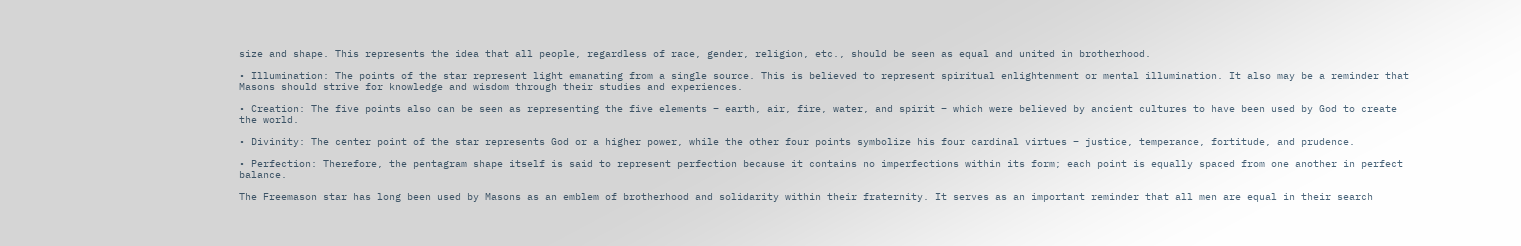size and shape. This represents the idea that all people, regardless of race, gender, religion, etc., should be seen as equal and united in brotherhood.

• Illumination: The points of the star represent light emanating from a single source. This is believed to represent spiritual enlightenment or mental illumination. It also may be a reminder that Masons should strive for knowledge and wisdom through their studies and experiences.

• Creation: The five points also can be seen as representing the five elements – earth, air, fire, water, and spirit – which were believed by ancient cultures to have been used by God to create the world.

• Divinity: The center point of the star represents God or a higher power, while the other four points symbolize his four cardinal virtues – justice, temperance, fortitude, and prudence.

• Perfection: Therefore, the pentagram shape itself is said to represent perfection because it contains no imperfections within its form; each point is equally spaced from one another in perfect balance.

The Freemason star has long been used by Masons as an emblem of brotherhood and solidarity within their fraternity. It serves as an important reminder that all men are equal in their search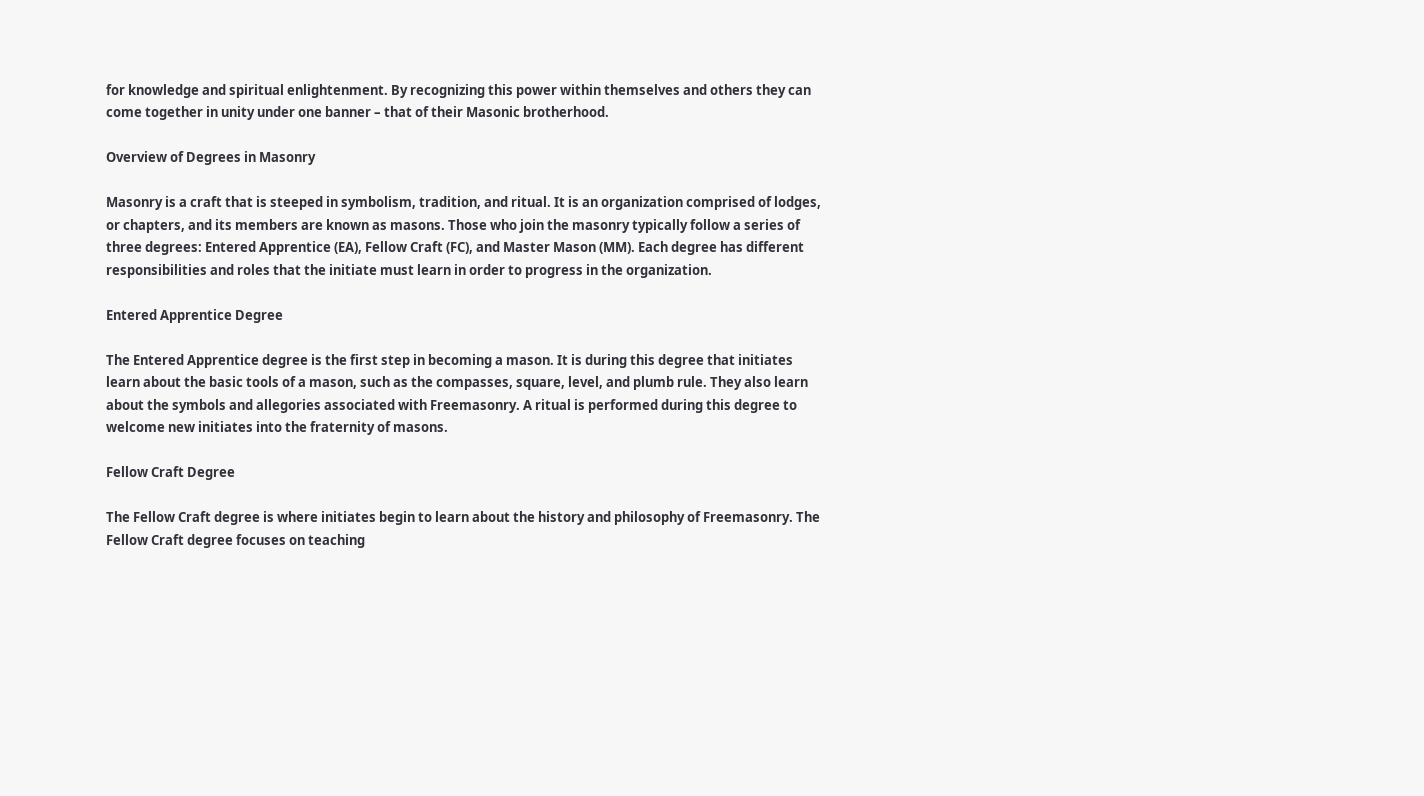for knowledge and spiritual enlightenment. By recognizing this power within themselves and others they can come together in unity under one banner – that of their Masonic brotherhood.

Overview of Degrees in Masonry

Masonry is a craft that is steeped in symbolism, tradition, and ritual. It is an organization comprised of lodges, or chapters, and its members are known as masons. Those who join the masonry typically follow a series of three degrees: Entered Apprentice (EA), Fellow Craft (FC), and Master Mason (MM). Each degree has different responsibilities and roles that the initiate must learn in order to progress in the organization.

Entered Apprentice Degree

The Entered Apprentice degree is the first step in becoming a mason. It is during this degree that initiates learn about the basic tools of a mason, such as the compasses, square, level, and plumb rule. They also learn about the symbols and allegories associated with Freemasonry. A ritual is performed during this degree to welcome new initiates into the fraternity of masons.

Fellow Craft Degree

The Fellow Craft degree is where initiates begin to learn about the history and philosophy of Freemasonry. The Fellow Craft degree focuses on teaching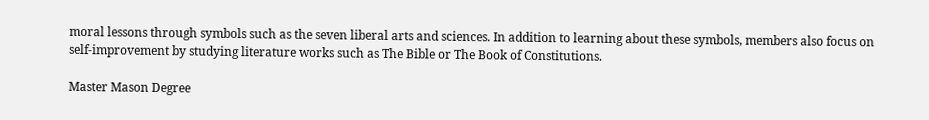moral lessons through symbols such as the seven liberal arts and sciences. In addition to learning about these symbols, members also focus on self-improvement by studying literature works such as The Bible or The Book of Constitutions.

Master Mason Degree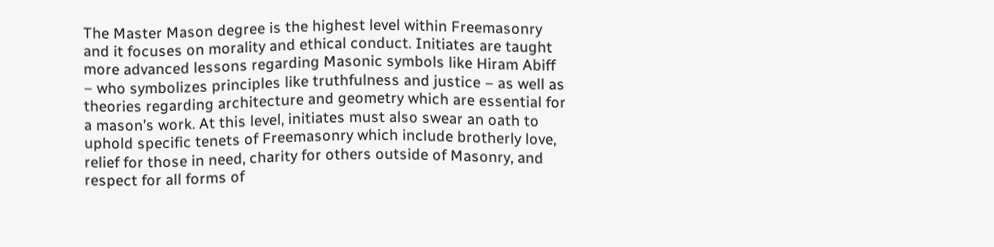The Master Mason degree is the highest level within Freemasonry and it focuses on morality and ethical conduct. Initiates are taught more advanced lessons regarding Masonic symbols like Hiram Abiff – who symbolizes principles like truthfulness and justice – as well as theories regarding architecture and geometry which are essential for a mason’s work. At this level, initiates must also swear an oath to uphold specific tenets of Freemasonry which include brotherly love, relief for those in need, charity for others outside of Masonry, and respect for all forms of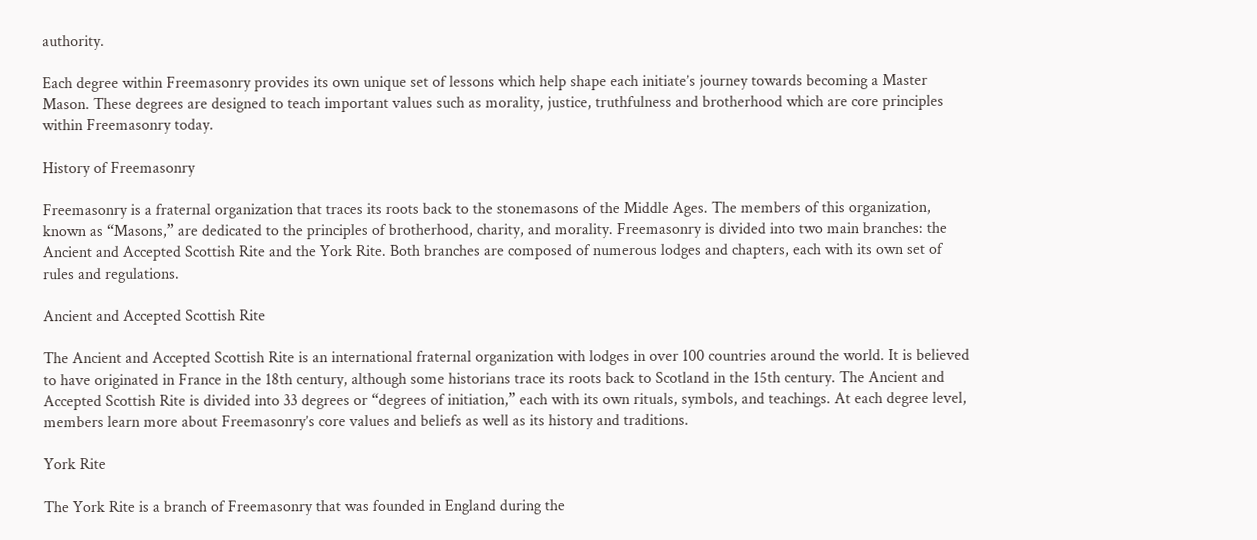authority.

Each degree within Freemasonry provides its own unique set of lessons which help shape each initiate’s journey towards becoming a Master Mason. These degrees are designed to teach important values such as morality, justice, truthfulness and brotherhood which are core principles within Freemasonry today.

History of Freemasonry

Freemasonry is a fraternal organization that traces its roots back to the stonemasons of the Middle Ages. The members of this organization, known as “Masons,” are dedicated to the principles of brotherhood, charity, and morality. Freemasonry is divided into two main branches: the Ancient and Accepted Scottish Rite and the York Rite. Both branches are composed of numerous lodges and chapters, each with its own set of rules and regulations.

Ancient and Accepted Scottish Rite

The Ancient and Accepted Scottish Rite is an international fraternal organization with lodges in over 100 countries around the world. It is believed to have originated in France in the 18th century, although some historians trace its roots back to Scotland in the 15th century. The Ancient and Accepted Scottish Rite is divided into 33 degrees or “degrees of initiation,” each with its own rituals, symbols, and teachings. At each degree level, members learn more about Freemasonry’s core values and beliefs as well as its history and traditions.

York Rite

The York Rite is a branch of Freemasonry that was founded in England during the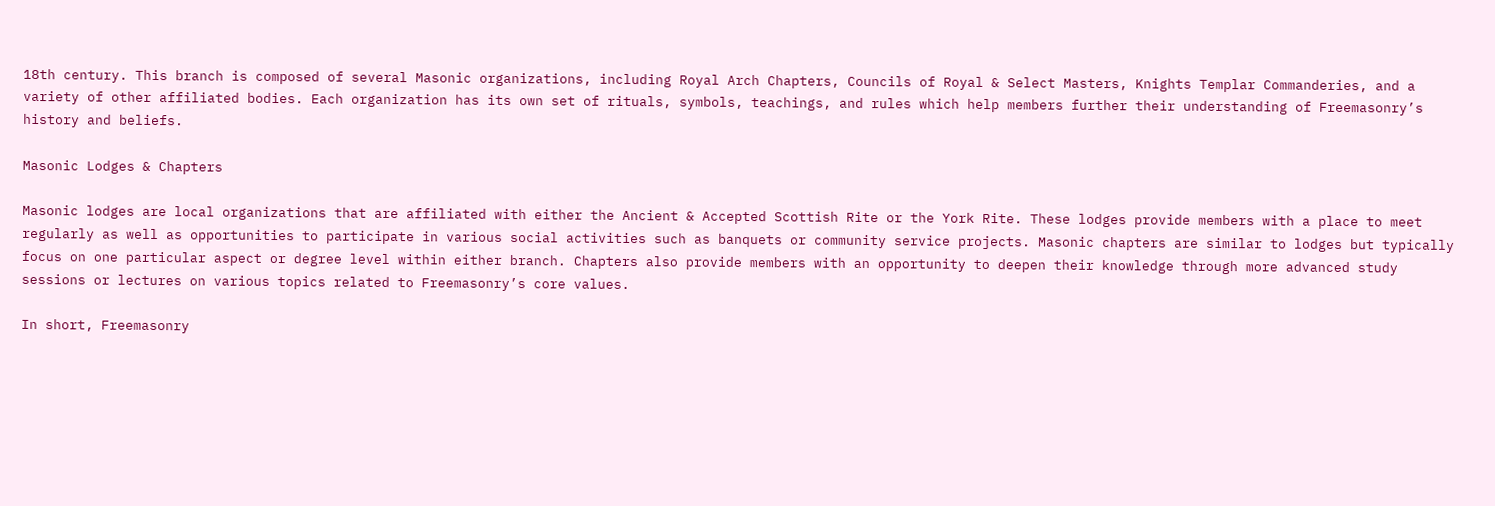18th century. This branch is composed of several Masonic organizations, including Royal Arch Chapters, Councils of Royal & Select Masters, Knights Templar Commanderies, and a variety of other affiliated bodies. Each organization has its own set of rituals, symbols, teachings, and rules which help members further their understanding of Freemasonry’s history and beliefs.

Masonic Lodges & Chapters

Masonic lodges are local organizations that are affiliated with either the Ancient & Accepted Scottish Rite or the York Rite. These lodges provide members with a place to meet regularly as well as opportunities to participate in various social activities such as banquets or community service projects. Masonic chapters are similar to lodges but typically focus on one particular aspect or degree level within either branch. Chapters also provide members with an opportunity to deepen their knowledge through more advanced study sessions or lectures on various topics related to Freemasonry’s core values.

In short, Freemasonry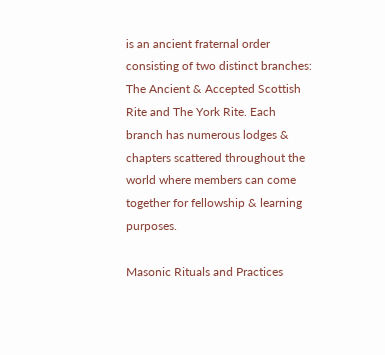is an ancient fraternal order consisting of two distinct branches: The Ancient & Accepted Scottish Rite and The York Rite. Each branch has numerous lodges & chapters scattered throughout the world where members can come together for fellowship & learning purposes.

Masonic Rituals and Practices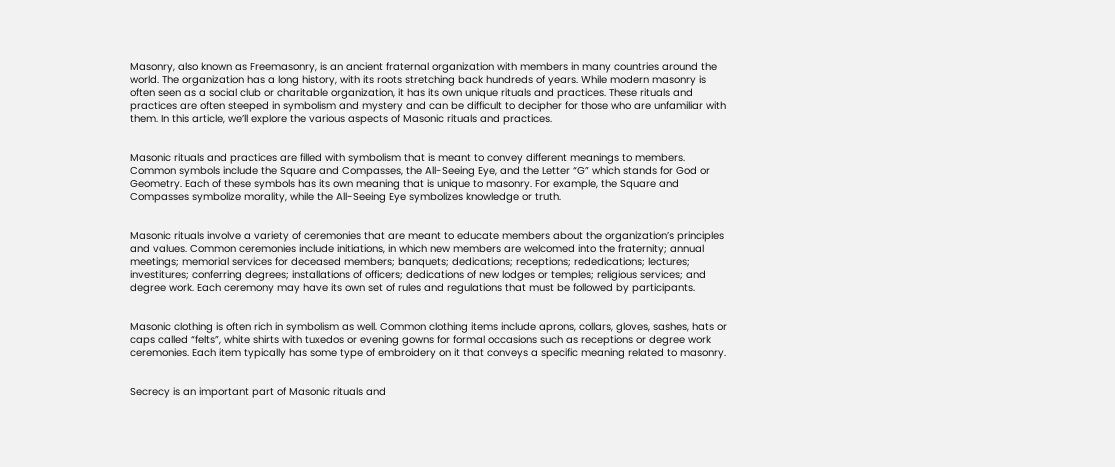Masonry, also known as Freemasonry, is an ancient fraternal organization with members in many countries around the world. The organization has a long history, with its roots stretching back hundreds of years. While modern masonry is often seen as a social club or charitable organization, it has its own unique rituals and practices. These rituals and practices are often steeped in symbolism and mystery and can be difficult to decipher for those who are unfamiliar with them. In this article, we’ll explore the various aspects of Masonic rituals and practices.


Masonic rituals and practices are filled with symbolism that is meant to convey different meanings to members. Common symbols include the Square and Compasses, the All-Seeing Eye, and the Letter “G” which stands for God or Geometry. Each of these symbols has its own meaning that is unique to masonry. For example, the Square and Compasses symbolize morality, while the All-Seeing Eye symbolizes knowledge or truth.


Masonic rituals involve a variety of ceremonies that are meant to educate members about the organization’s principles and values. Common ceremonies include initiations, in which new members are welcomed into the fraternity; annual meetings; memorial services for deceased members; banquets; dedications; receptions; rededications; lectures; investitures; conferring degrees; installations of officers; dedications of new lodges or temples; religious services; and degree work. Each ceremony may have its own set of rules and regulations that must be followed by participants.


Masonic clothing is often rich in symbolism as well. Common clothing items include aprons, collars, gloves, sashes, hats or caps called “felts”, white shirts with tuxedos or evening gowns for formal occasions such as receptions or degree work ceremonies. Each item typically has some type of embroidery on it that conveys a specific meaning related to masonry.


Secrecy is an important part of Masonic rituals and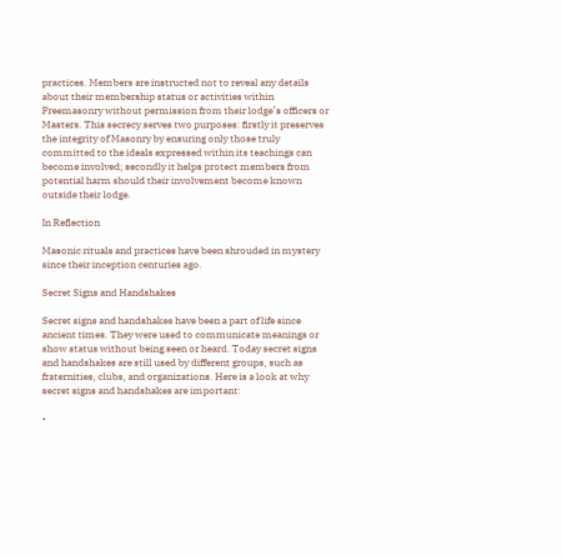practices. Members are instructed not to reveal any details about their membership status or activities within Freemasonry without permission from their lodge’s officers or Masters. This secrecy serves two purposes: firstly it preserves the integrity of Masonry by ensuring only those truly committed to the ideals expressed within its teachings can become involved; secondly it helps protect members from potential harm should their involvement become known outside their lodge.

In Reflection

Masonic rituals and practices have been shrouded in mystery since their inception centuries ago.

Secret Signs and Handshakes

Secret signs and handshakes have been a part of life since ancient times. They were used to communicate meanings or show status without being seen or heard. Today secret signs and handshakes are still used by different groups, such as fraternities, clubs, and organizations. Here is a look at why secret signs and handshakes are important:

•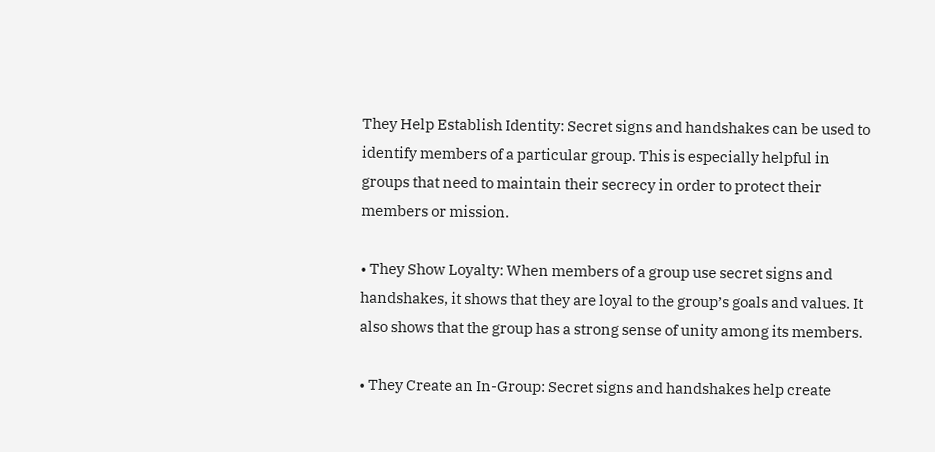They Help Establish Identity: Secret signs and handshakes can be used to identify members of a particular group. This is especially helpful in groups that need to maintain their secrecy in order to protect their members or mission.

• They Show Loyalty: When members of a group use secret signs and handshakes, it shows that they are loyal to the group’s goals and values. It also shows that the group has a strong sense of unity among its members.

• They Create an In-Group: Secret signs and handshakes help create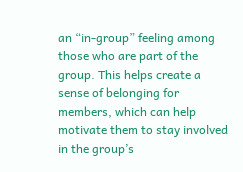an “in-group” feeling among those who are part of the group. This helps create a sense of belonging for members, which can help motivate them to stay involved in the group’s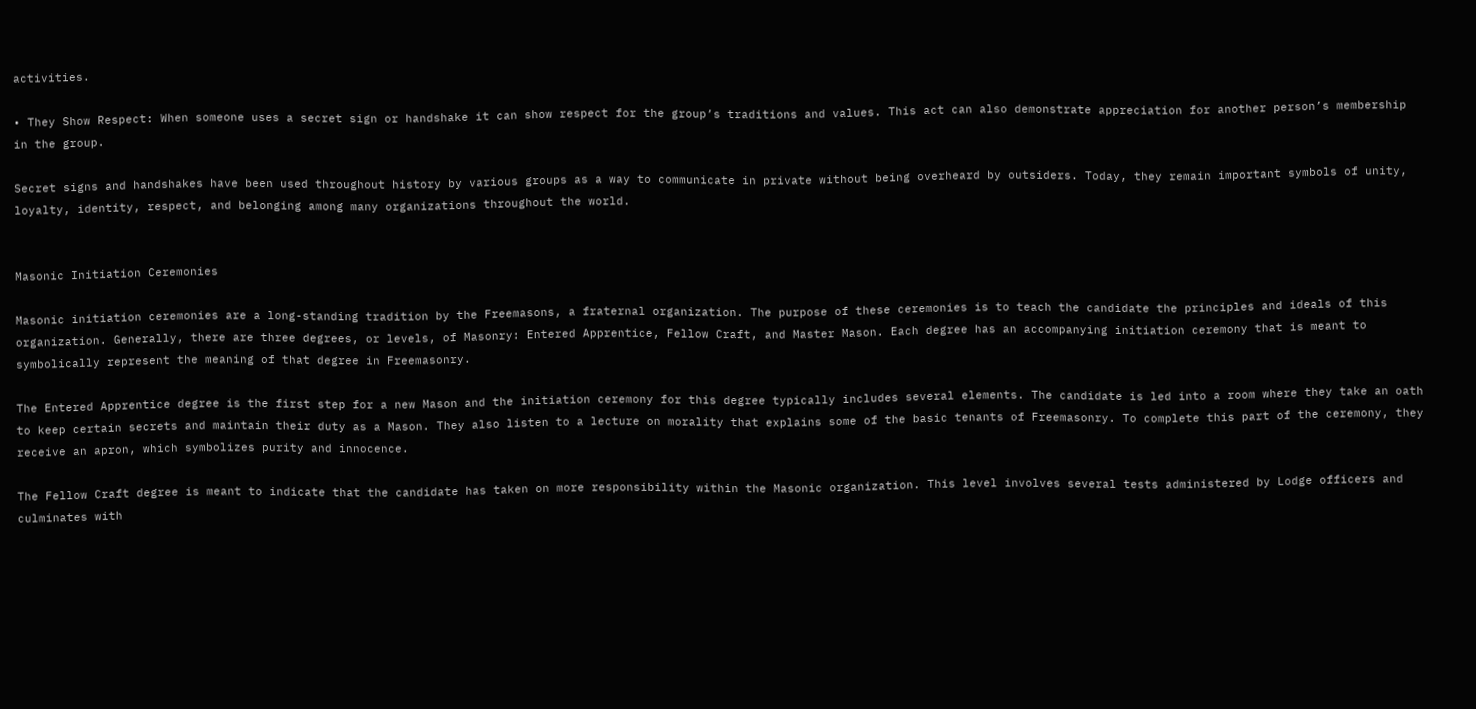activities.

• They Show Respect: When someone uses a secret sign or handshake it can show respect for the group’s traditions and values. This act can also demonstrate appreciation for another person’s membership in the group.

Secret signs and handshakes have been used throughout history by various groups as a way to communicate in private without being overheard by outsiders. Today, they remain important symbols of unity, loyalty, identity, respect, and belonging among many organizations throughout the world.


Masonic Initiation Ceremonies

Masonic initiation ceremonies are a long-standing tradition by the Freemasons, a fraternal organization. The purpose of these ceremonies is to teach the candidate the principles and ideals of this organization. Generally, there are three degrees, or levels, of Masonry: Entered Apprentice, Fellow Craft, and Master Mason. Each degree has an accompanying initiation ceremony that is meant to symbolically represent the meaning of that degree in Freemasonry.

The Entered Apprentice degree is the first step for a new Mason and the initiation ceremony for this degree typically includes several elements. The candidate is led into a room where they take an oath to keep certain secrets and maintain their duty as a Mason. They also listen to a lecture on morality that explains some of the basic tenants of Freemasonry. To complete this part of the ceremony, they receive an apron, which symbolizes purity and innocence.

The Fellow Craft degree is meant to indicate that the candidate has taken on more responsibility within the Masonic organization. This level involves several tests administered by Lodge officers and culminates with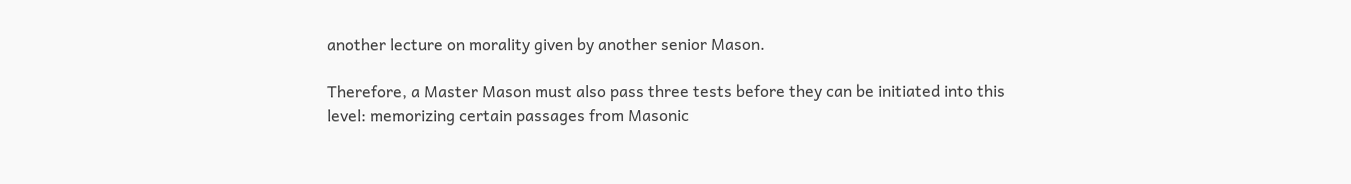another lecture on morality given by another senior Mason.

Therefore, a Master Mason must also pass three tests before they can be initiated into this level: memorizing certain passages from Masonic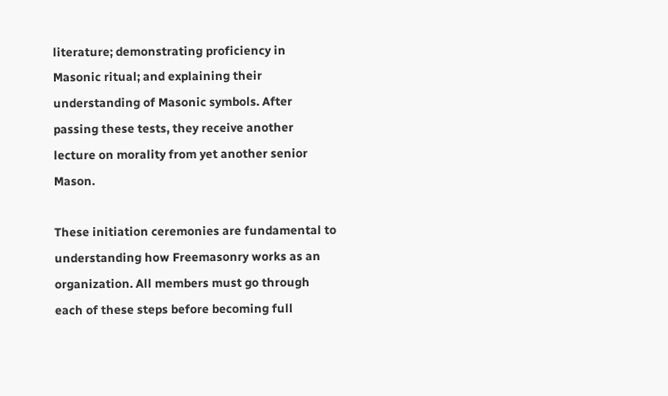literature; demonstrating proficiency in Masonic ritual; and explaining their understanding of Masonic symbols. After passing these tests, they receive another lecture on morality from yet another senior Mason.

These initiation ceremonies are fundamental to understanding how Freemasonry works as an organization. All members must go through each of these steps before becoming full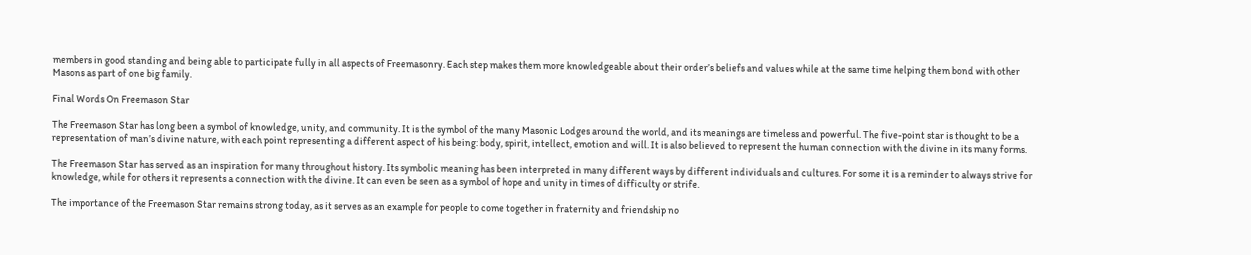members in good standing and being able to participate fully in all aspects of Freemasonry. Each step makes them more knowledgeable about their order’s beliefs and values while at the same time helping them bond with other Masons as part of one big family.

Final Words On Freemason Star

The Freemason Star has long been a symbol of knowledge, unity, and community. It is the symbol of the many Masonic Lodges around the world, and its meanings are timeless and powerful. The five-point star is thought to be a representation of man’s divine nature, with each point representing a different aspect of his being: body, spirit, intellect, emotion and will. It is also believed to represent the human connection with the divine in its many forms.

The Freemason Star has served as an inspiration for many throughout history. Its symbolic meaning has been interpreted in many different ways by different individuals and cultures. For some it is a reminder to always strive for knowledge, while for others it represents a connection with the divine. It can even be seen as a symbol of hope and unity in times of difficulty or strife.

The importance of the Freemason Star remains strong today, as it serves as an example for people to come together in fraternity and friendship no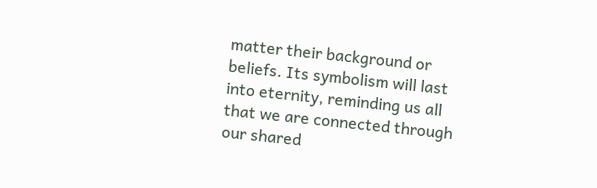matter their background or beliefs. Its symbolism will last into eternity, reminding us all that we are connected through our shared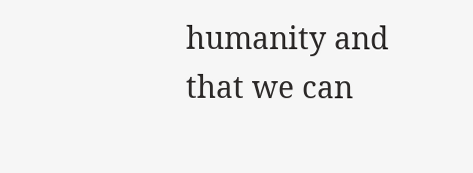humanity and that we can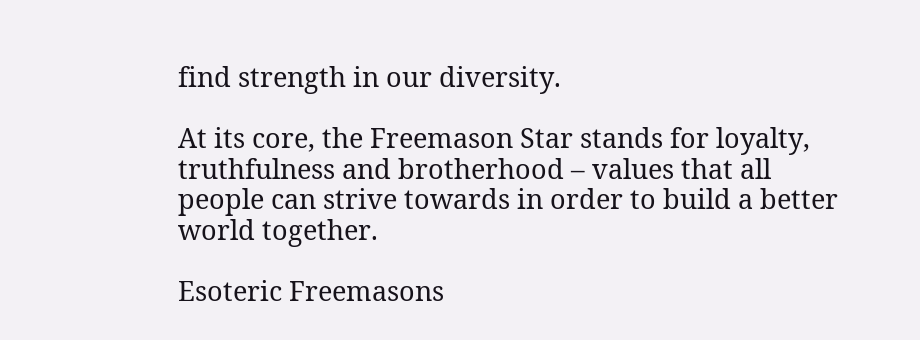find strength in our diversity.

At its core, the Freemason Star stands for loyalty, truthfulness and brotherhood – values that all people can strive towards in order to build a better world together.

Esoteric Freemasons